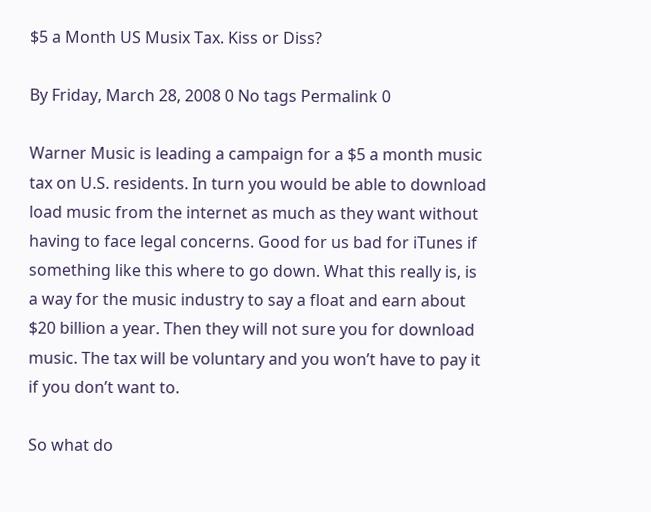$5 a Month US Musix Tax. Kiss or Diss?

By Friday, March 28, 2008 0 No tags Permalink 0

Warner Music is leading a campaign for a $5 a month music tax on U.S. residents. In turn you would be able to download load music from the internet as much as they want without having to face legal concerns. Good for us bad for iTunes if something like this where to go down. What this really is, is a way for the music industry to say a float and earn about $20 billion a year. Then they will not sure you for download music. The tax will be voluntary and you won’t have to pay it if you don’t want to.

So what do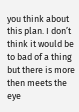you think about this plan. I don’t think it would be to bad of a thing but there is more then meets the eye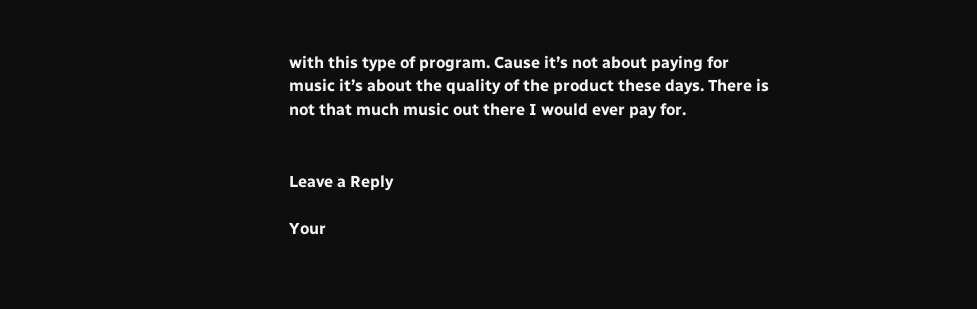with this type of program. Cause it’s not about paying for music it’s about the quality of the product these days. There is not that much music out there I would ever pay for.


Leave a Reply

Your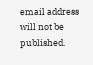email address will not be published.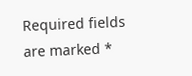Required fields are marked *